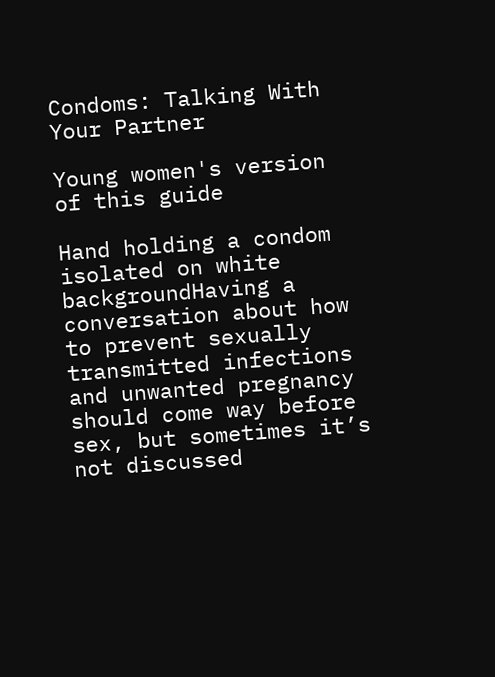Condoms: Talking With Your Partner

Young women's version of this guide

Hand holding a condom isolated on white backgroundHaving a conversation about how to prevent sexually transmitted infections and unwanted pregnancy should come way before sex, but sometimes it’s not discussed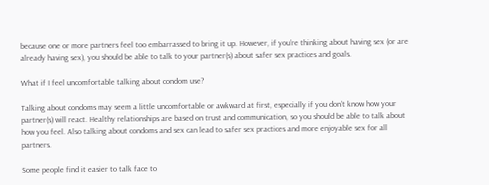because one or more partners feel too embarrassed to bring it up. However, if you’re thinking about having sex (or are already having sex), you should be able to talk to your partner(s) about safer sex practices and goals.

What if I feel uncomfortable talking about condom use?

Talking about condoms may seem a little uncomfortable or awkward at first, especially if you don’t know how your partner(s) will react. Healthy relationships are based on trust and communication, so you should be able to talk about how you feel. Also talking about condoms and sex can lead to safer sex practices and more enjoyable sex for all partners.

Some people find it easier to talk face to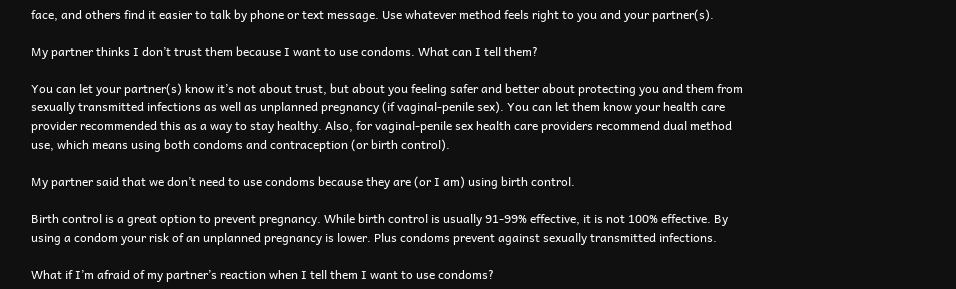face, and others find it easier to talk by phone or text message. Use whatever method feels right to you and your partner(s).

My partner thinks I don’t trust them because I want to use condoms. What can I tell them?

You can let your partner(s) know it’s not about trust, but about you feeling safer and better about protecting you and them from sexually transmitted infections as well as unplanned pregnancy (if vaginal-penile sex). You can let them know your health care provider recommended this as a way to stay healthy. Also, for vaginal-penile sex health care providers recommend dual method use, which means using both condoms and contraception (or birth control).

My partner said that we don’t need to use condoms because they are (or I am) using birth control.

Birth control is a great option to prevent pregnancy. While birth control is usually 91-99% effective, it is not 100% effective. By using a condom your risk of an unplanned pregnancy is lower. Plus condoms prevent against sexually transmitted infections.

What if I’m afraid of my partner’s reaction when I tell them I want to use condoms?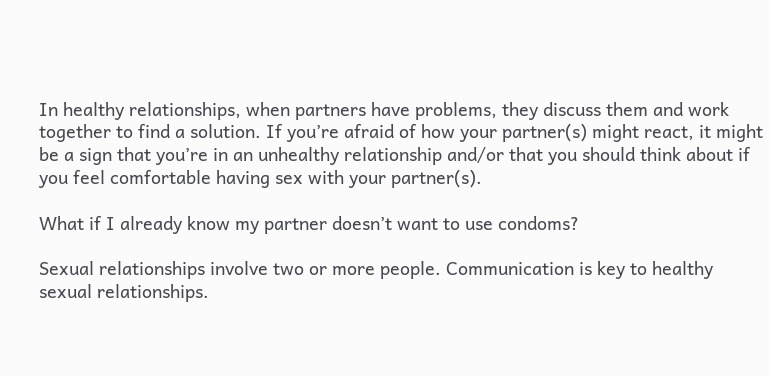In healthy relationships, when partners have problems, they discuss them and work together to find a solution. If you’re afraid of how your partner(s) might react, it might be a sign that you’re in an unhealthy relationship and/or that you should think about if you feel comfortable having sex with your partner(s).

What if I already know my partner doesn’t want to use condoms?

Sexual relationships involve two or more people. Communication is key to healthy sexual relationships.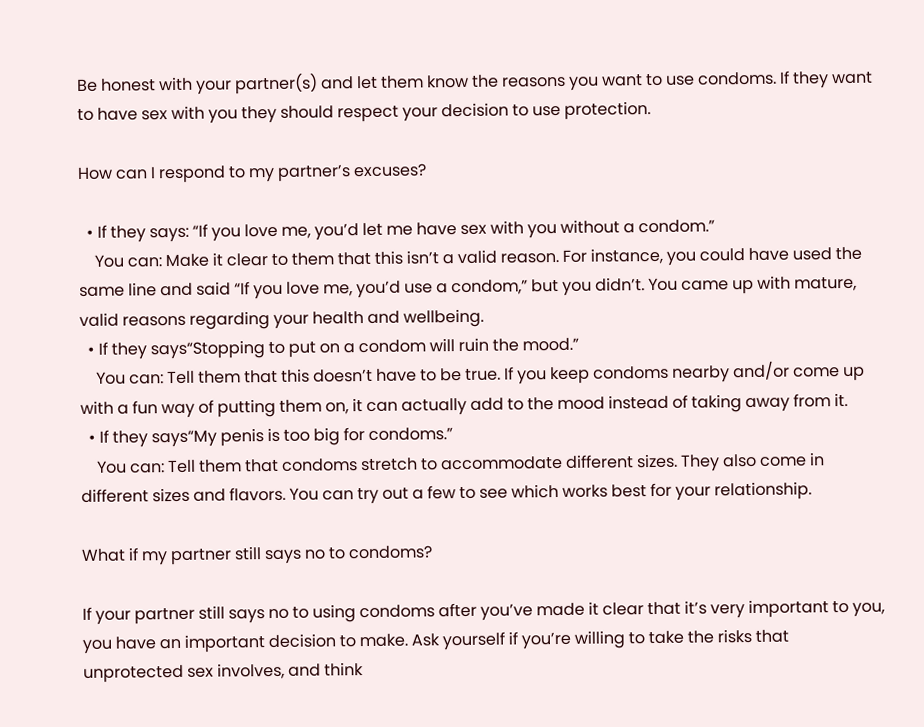Be honest with your partner(s) and let them know the reasons you want to use condoms. If they want to have sex with you they should respect your decision to use protection.

How can I respond to my partner’s excuses?

  • If they says: “If you love me, you’d let me have sex with you without a condom.”
    You can: Make it clear to them that this isn’t a valid reason. For instance, you could have used the same line and said “If you love me, you’d use a condom,” but you didn’t. You came up with mature, valid reasons regarding your health and wellbeing.
  • If they says“Stopping to put on a condom will ruin the mood.”
    You can: Tell them that this doesn’t have to be true. If you keep condoms nearby and/or come up with a fun way of putting them on, it can actually add to the mood instead of taking away from it.
  • If they says“My penis is too big for condoms.”
    You can: Tell them that condoms stretch to accommodate different sizes. They also come in different sizes and flavors. You can try out a few to see which works best for your relationship.

What if my partner still says no to condoms?

If your partner still says no to using condoms after you’ve made it clear that it’s very important to you, you have an important decision to make. Ask yourself if you’re willing to take the risks that unprotected sex involves, and think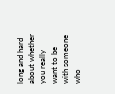long and hard about whether you really want to be with someone who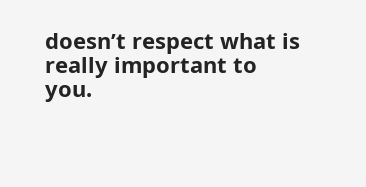doesn’t respect what is really important to you.